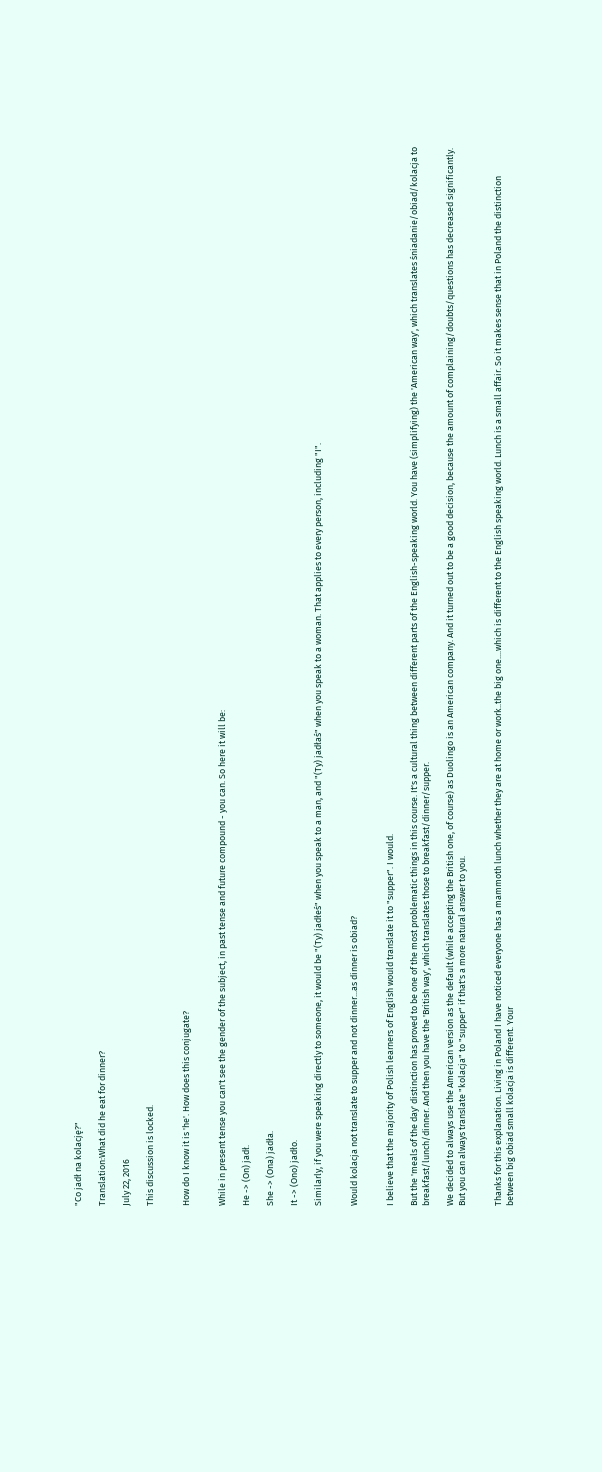"Co jadł na kolację?"

Translation:What did he eat for dinner?

July 22, 2016

This discussion is locked.


How do I know it is 'he'. How does this conjugate?


While in present tense you can't see the gender of the subject, in past tense and future compound - you can. So here it will be:

He -> (On) jadł.

She -> (Ona) jadła.

It -> (Ono) jadło.

Similarly, if you were speaking directly to someone, it would be "(Ty) jadłeś" when you speak to a man, and "(Ty) jadłaś" when you speak to a woman. That applies to every person, including "I".


Would kolacja not translate to supper and not dinner...as dinner is obiad?


I believe that the majority of Polish learners of English would translate it to "supper". I would.

But the 'meals of the day' distinction has proved to be one of the most problematic things in this course. It's a cultural thing between different parts of the English-speaking world. You have (simplifying) the 'American way', which translates śniadanie/obiad/kolacja to breakfast/lunch/dinner. And then you have the 'British way', which translates those to breakfast/dinner/supper.

We decided to always use the American version as the default (while accepting the British one, of course) as Duolingo is an American company. And it turned out to be a good decision, because the amount of complaining/doubts/questions has decreased significantly. But you can always translate "kolacja" to "supper" if that's a more natural answer to you.


Thanks for this explanation. Living in Poland I have noticed everyone has a mammoth lunch whether they are at home or work..the big one....which is different to the English speaking world. Lunch is a small affair. So it makes sense that in Poland the distinction between big obiad small kolacja is different. Your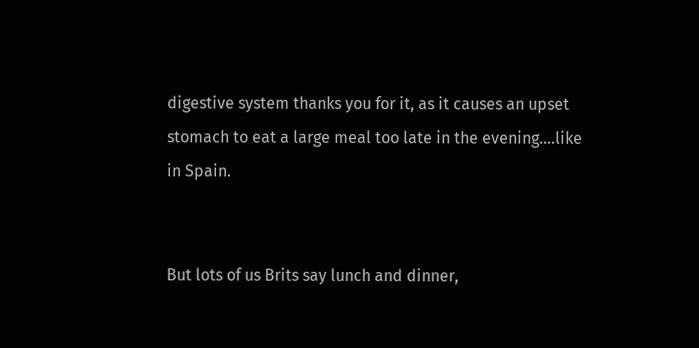digestive system thanks you for it, as it causes an upset stomach to eat a large meal too late in the evening....like in Spain.


But lots of us Brits say lunch and dinner,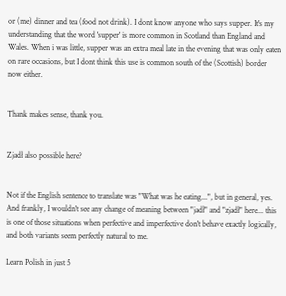or (me) dinner and tea (food not drink). I dont know anyone who says supper. It's my understanding that the word 'supper' is more common in Scotland than England and Wales. When i was little, supper was an extra meal late in the evening that was only eaten on rare occasions, but I dont think this use is common south of the (Scottish) border now either.


Thank makes sense, thank you.


Zjadł also possible here?


Not if the English sentence to translate was "What was he eating...", but in general, yes. And frankly, I wouldn't see any change of meaning between "jadł" and "zjadł" here... this is one of those situations when perfective and imperfective don't behave exactly logically, and both variants seem perfectly natural to me.

Learn Polish in just 5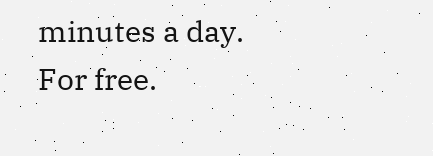minutes a day. For free.